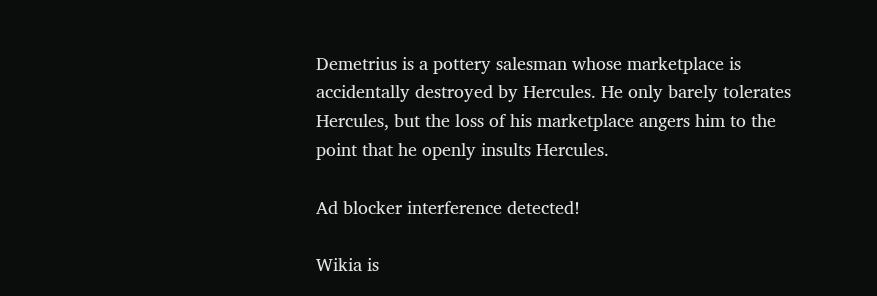Demetrius is a pottery salesman whose marketplace is accidentally destroyed by Hercules. He only barely tolerates Hercules, but the loss of his marketplace angers him to the point that he openly insults Hercules.

Ad blocker interference detected!

Wikia is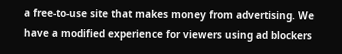a free-to-use site that makes money from advertising. We have a modified experience for viewers using ad blockers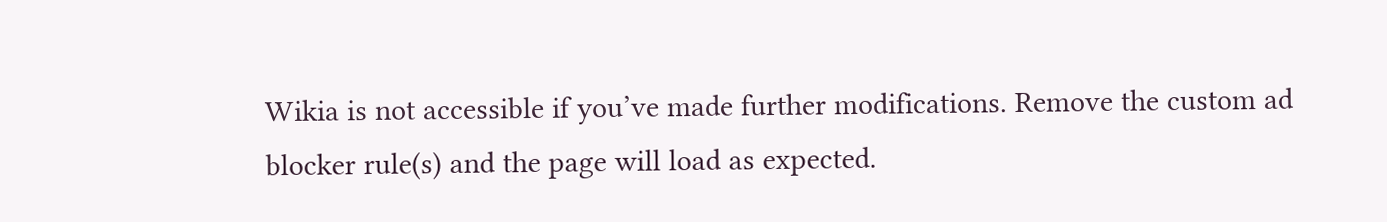Wikia is not accessible if you’ve made further modifications. Remove the custom ad blocker rule(s) and the page will load as expected.